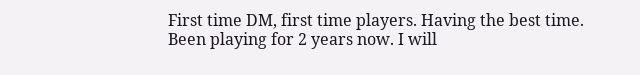First time DM, first time players. Having the best time. Been playing for 2 years now. I will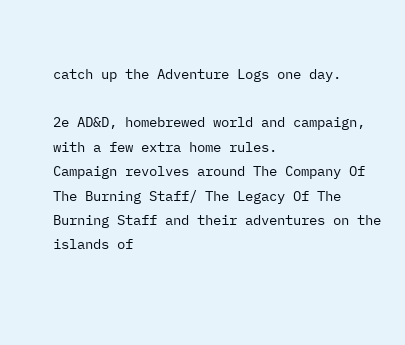catch up the Adventure Logs one day.

2e AD&D, homebrewed world and campaign, with a few extra home rules.
Campaign revolves around The Company Of The Burning Staff/ The Legacy Of The Burning Staff and their adventures on the islands of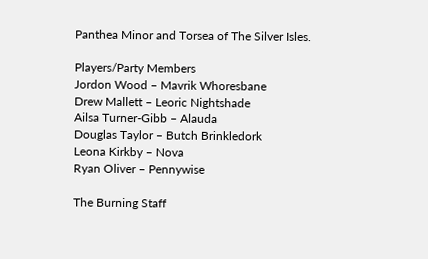Panthea Minor and Torsea of The Silver Isles.

Players/Party Members
Jordon Wood – Mavrik Whoresbane
Drew Mallett – Leoric Nightshade
Ailsa Turner-Gibb – Alauda
Douglas Taylor – Butch Brinkledork
Leona Kirkby – Nova
Ryan Oliver – Pennywise

The Burning Staff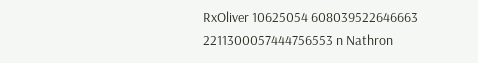RxOliver 10625054 608039522646663 2211300057444756553 n Nathron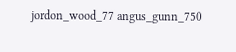jordon_wood_77 angus_gunn_750